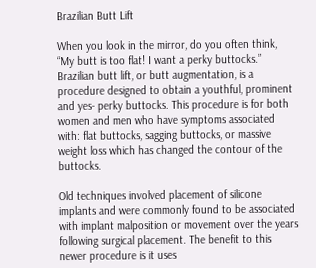Brazilian Butt Lift

When you look in the mirror, do you often think, “My butt is too flat! I want a perky buttocks.” Brazilian butt lift, or butt augmentation, is a procedure designed to obtain a youthful, prominent and yes- perky buttocks. This procedure is for both women and men who have symptoms associated with: flat buttocks, sagging buttocks, or massive weight loss which has changed the contour of the buttocks.

Old techniques involved placement of silicone implants and were commonly found to be associated with implant malposition or movement over the years following surgical placement. The benefit to this newer procedure is it uses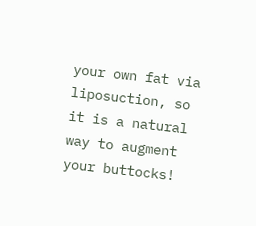your own fat via liposuction, so it is a natural way to augment your buttocks!